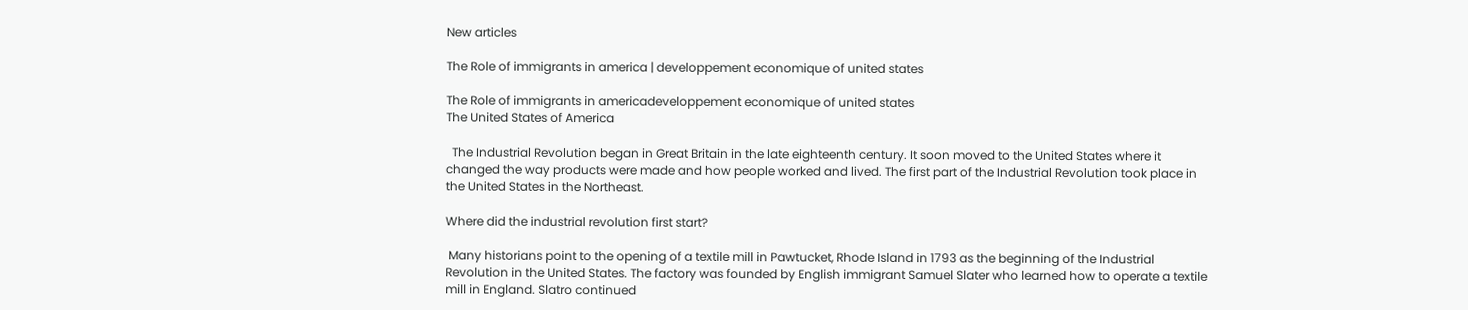New articles

The Role of immigrants in america | developpement economique of united states

The Role of immigrants in americadeveloppement economique of united states
The United States of America

  The Industrial Revolution began in Great Britain in the late eighteenth century. It soon moved to the United States where it changed the way products were made and how people worked and lived. The first part of the Industrial Revolution took place in the United States in the Northeast.

Where did the industrial revolution first start?

 Many historians point to the opening of a textile mill in Pawtucket, Rhode Island in 1793 as the beginning of the Industrial Revolution in the United States. The factory was founded by English immigrant Samuel Slater who learned how to operate a textile mill in England. Slatro continued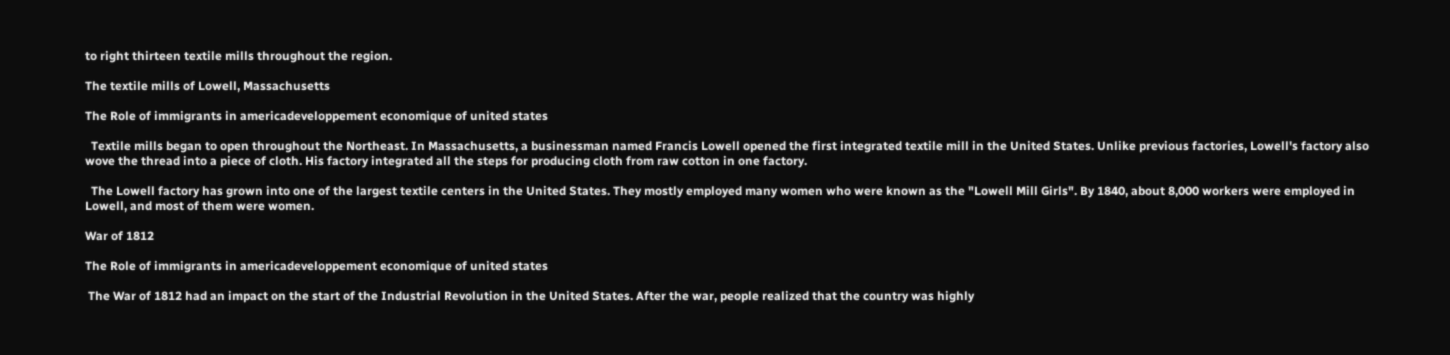to right thirteen textile mills throughout the region.

The textile mills of Lowell, Massachusetts

The Role of immigrants in americadeveloppement economique of united states

  Textile mills began to open throughout the Northeast. In Massachusetts, a businessman named Francis Lowell opened the first integrated textile mill in the United States. Unlike previous factories, Lowell's factory also wove the thread into a piece of cloth. His factory integrated all the steps for producing cloth from raw cotton in one factory.

  The Lowell factory has grown into one of the largest textile centers in the United States. They mostly employed many women who were known as the "Lowell Mill Girls". By 1840, about 8,000 workers were employed in Lowell, and most of them were women.

War of 1812

The Role of immigrants in americadeveloppement economique of united states

 The War of 1812 had an impact on the start of the Industrial Revolution in the United States. After the war, people realized that the country was highly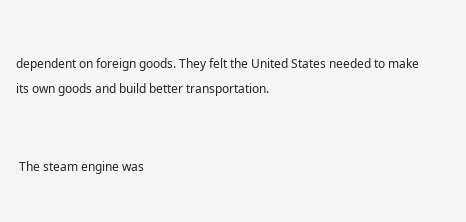dependent on foreign goods. They felt the United States needed to make its own goods and build better transportation.


 The steam engine was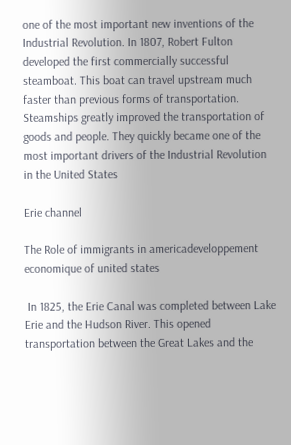one of the most important new inventions of the Industrial Revolution. In 1807, Robert Fulton developed the first commercially successful steamboat. This boat can travel upstream much faster than previous forms of transportation. Steamships greatly improved the transportation of goods and people. They quickly became one of the most important drivers of the Industrial Revolution in the United States

Erie channel

The Role of immigrants in americadeveloppement economique of united states

 In 1825, the Erie Canal was completed between Lake Erie and the Hudson River. This opened transportation between the Great Lakes and the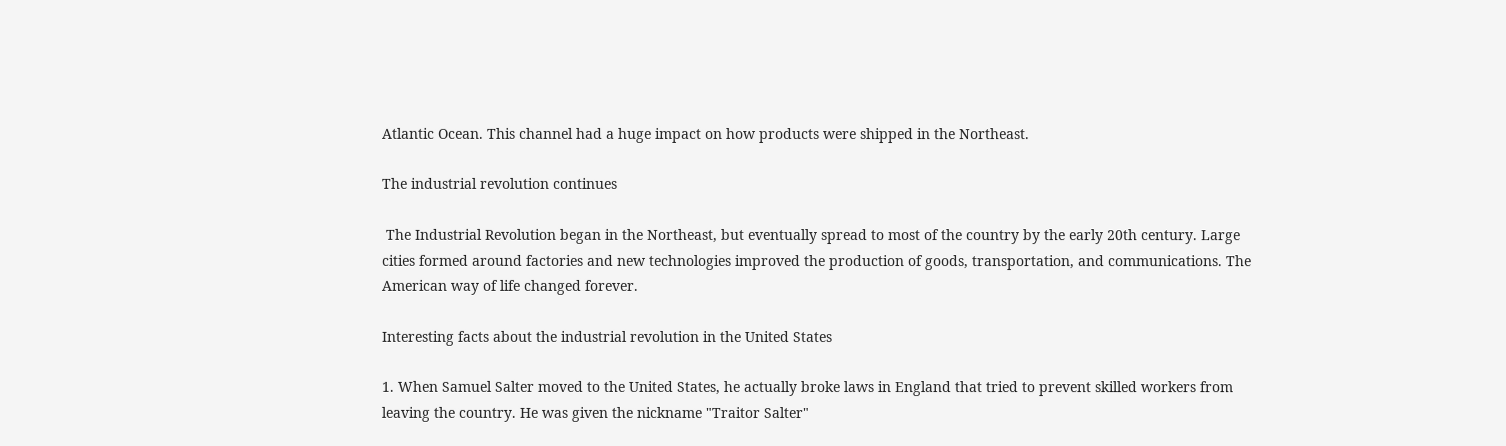Atlantic Ocean. This channel had a huge impact on how products were shipped in the Northeast.

The industrial revolution continues

 The Industrial Revolution began in the Northeast, but eventually spread to most of the country by the early 20th century. Large cities formed around factories and new technologies improved the production of goods, transportation, and communications. The American way of life changed forever.

Interesting facts about the industrial revolution in the United States

1. When Samuel Salter moved to the United States, he actually broke laws in England that tried to prevent skilled workers from leaving the country. He was given the nickname "Traitor Salter"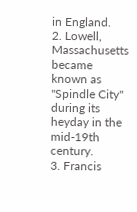in England.
2. Lowell, Massachusetts became known as "Spindle City" during its heyday in the mid-19th century.
3. Francis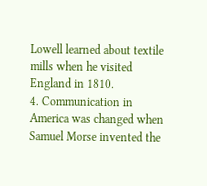Lowell learned about textile mills when he visited England in 1810.
4. Communication in America was changed when Samuel Morse invented the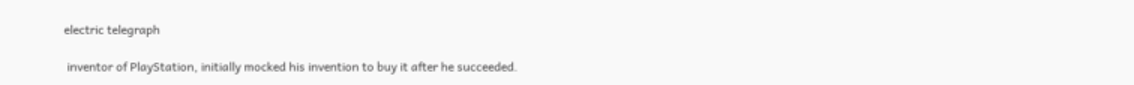electric telegraph

 inventor of PlayStation, initially mocked his invention to buy it after he succeeded.